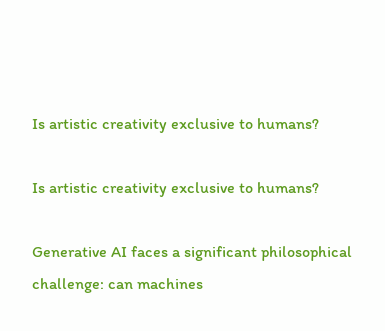Is artistic creativity exclusive to humans?

Is artistic creativity exclusive to humans?

Generative AI faces a significant philosophical challenge: can machines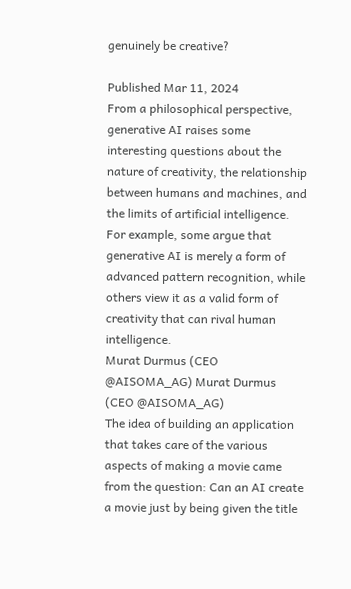genuinely be creative?

Published Mar 11, 2024
From a philosophical perspective, generative AI raises some interesting questions about the nature of creativity, the relationship between humans and machines, and the limits of artificial intelligence. For example, some argue that generative AI is merely a form of advanced pattern recognition, while others view it as a valid form of creativity that can rival human intelligence.
Murat Durmus (CEO @AISOMA_AG) Murat Durmus (CEO @AISOMA_AG)
The idea of building an application that takes care of the various aspects of making a movie came from the question: Can an AI create a movie just by being given the title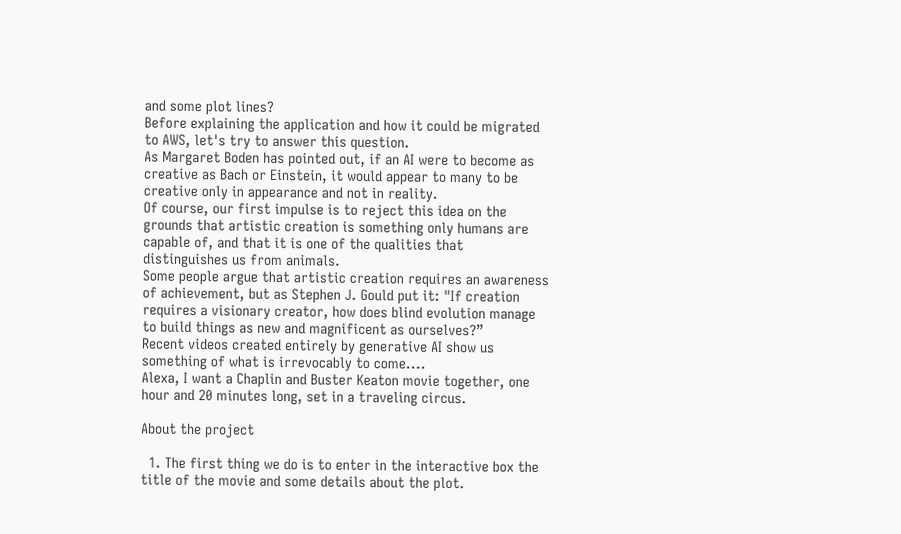and some plot lines?
Before explaining the application and how it could be migrated to AWS, let's try to answer this question.
As Margaret Boden has pointed out, if an AI were to become as creative as Bach or Einstein, it would appear to many to be creative only in appearance and not in reality.
Of course, our first impulse is to reject this idea on the grounds that artistic creation is something only humans are capable of, and that it is one of the qualities that distinguishes us from animals.
Some people argue that artistic creation requires an awareness of achievement, but as Stephen J. Gould put it: "If creation requires a visionary creator, how does blind evolution manage to build things as new and magnificent as ourselves?”
Recent videos created entirely by generative AI show us something of what is irrevocably to come....
Alexa, I want a Chaplin and Buster Keaton movie together, one hour and 20 minutes long, set in a traveling circus.

About the project

  1. The first thing we do is to enter in the interactive box the title of the movie and some details about the plot.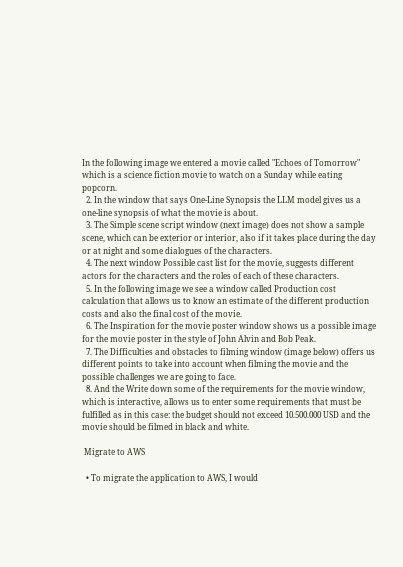In the following image we entered a movie called "Echoes of Tomorrow" which is a science fiction movie to watch on a Sunday while eating popcorn.
  2. In the window that says One-Line Synopsis the LLM model gives us a one-line synopsis of what the movie is about.
  3. The Simple scene script window (next image) does not show a sample scene, which can be exterior or interior, also if it takes place during the day or at night and some dialogues of the characters.
  4. The next window Possible cast list for the movie, suggests different actors for the characters and the roles of each of these characters.
  5. In the following image we see a window called Production cost calculation that allows us to know an estimate of the different production costs and also the final cost of the movie.
  6. The Inspiration for the movie poster window shows us a possible image for the movie poster in the style of John Alvin and Bob Peak.
  7. The Difficulties and obstacles to filming window (image below) offers us different points to take into account when filming the movie and the possible challenges we are going to face.
  8. And the Write down some of the requirements for the movie window, which is interactive, allows us to enter some requirements that must be fulfilled as in this case: the budget should not exceed 10.500.000 USD and the movie should be filmed in black and white.

 Migrate to AWS

  • To migrate the application to AWS, I would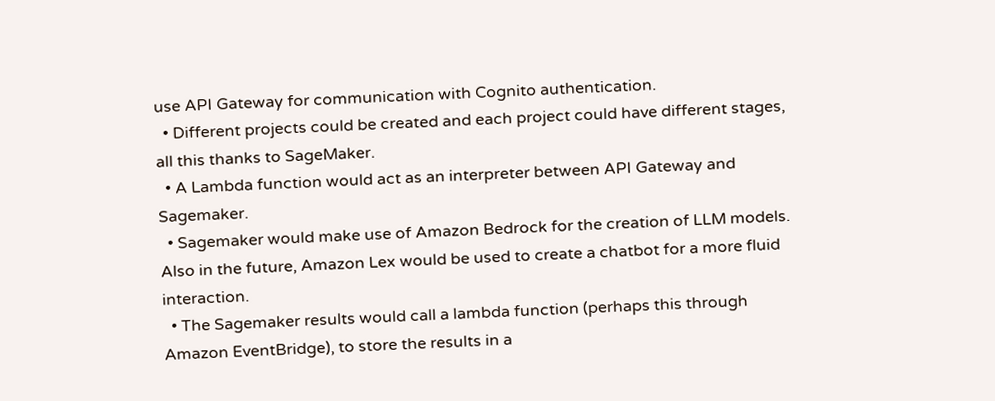use API Gateway for communication with Cognito authentication.
  • Different projects could be created and each project could have different stages, all this thanks to SageMaker.
  • A Lambda function would act as an interpreter between API Gateway and Sagemaker.
  • Sagemaker would make use of Amazon Bedrock for the creation of LLM models. Also in the future, Amazon Lex would be used to create a chatbot for a more fluid interaction.
  • The Sagemaker results would call a lambda function (perhaps this through Amazon EventBridge), to store the results in a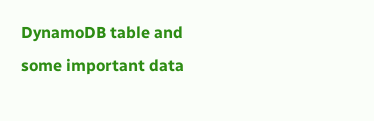DynamoDB table and some important data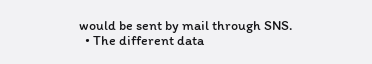would be sent by mail through SNS.
  • The different data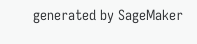generated by SageMaker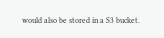would also be stored in a S3 bucket.